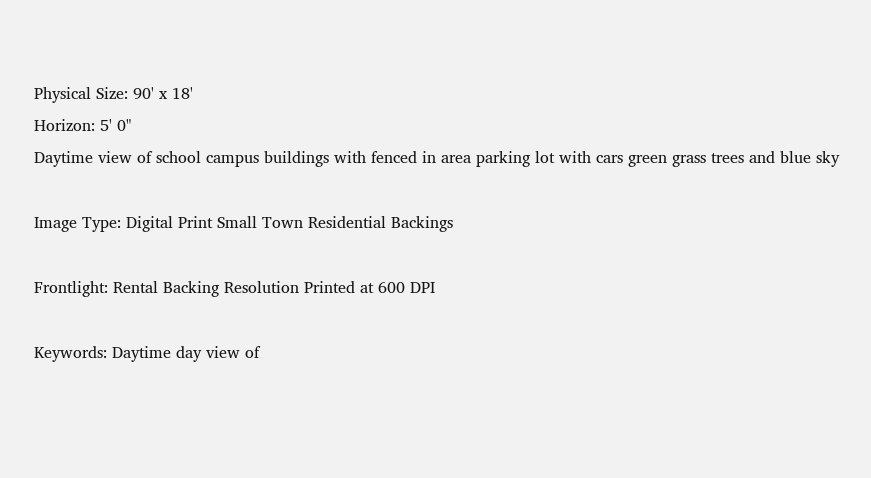Physical Size: 90' x 18'
Horizon: 5' 0"
Daytime view of school campus buildings with fenced in area parking lot with cars green grass trees and blue sky

Image Type: Digital Print Small Town Residential Backings

Frontlight: Rental Backing Resolution Printed at 600 DPI

Keywords: Daytime day view of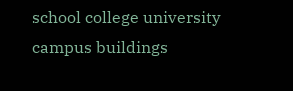school college university campus buildings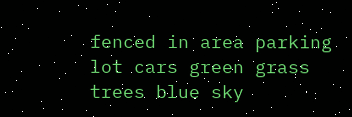fenced in area parking lot cars green grass trees blue sky